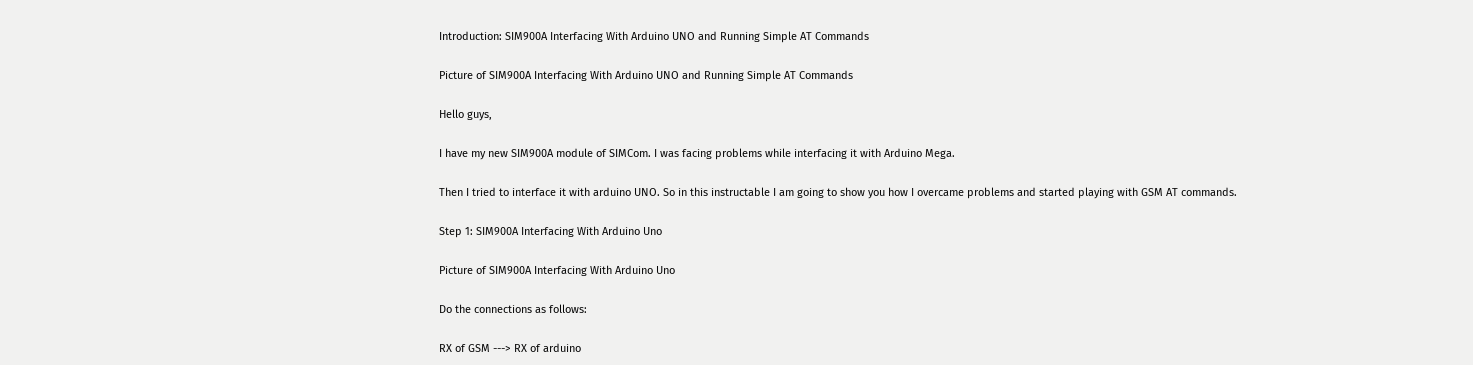Introduction: SIM900A Interfacing With Arduino UNO and Running Simple AT Commands

Picture of SIM900A Interfacing With Arduino UNO and Running Simple AT Commands

Hello guys,

I have my new SIM900A module of SIMCom. I was facing problems while interfacing it with Arduino Mega.

Then I tried to interface it with arduino UNO. So in this instructable I am going to show you how I overcame problems and started playing with GSM AT commands.

Step 1: SIM900A Interfacing With Arduino Uno

Picture of SIM900A Interfacing With Arduino Uno

Do the connections as follows:

RX of GSM ---> RX of arduino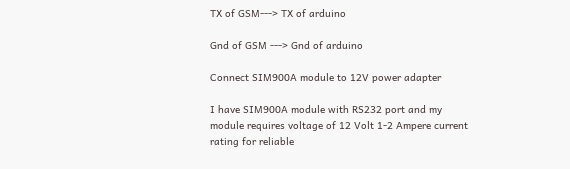TX of GSM---> TX of arduino

Gnd of GSM ---> Gnd of arduino

Connect SIM900A module to 12V power adapter

I have SIM900A module with RS232 port and my module requires voltage of 12 Volt 1-2 Ampere current rating for reliable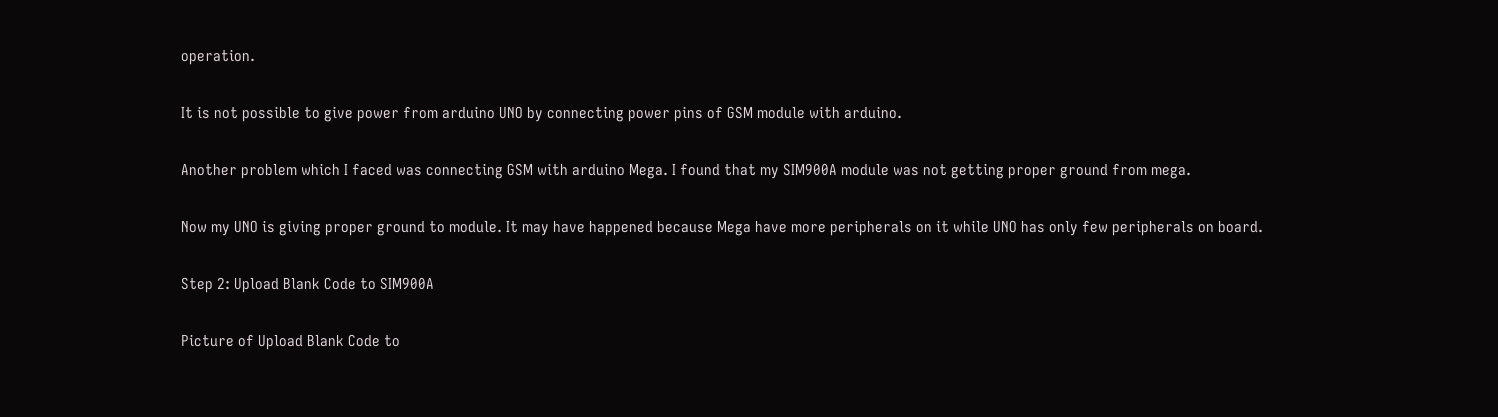operation.

It is not possible to give power from arduino UNO by connecting power pins of GSM module with arduino.

Another problem which I faced was connecting GSM with arduino Mega. I found that my SIM900A module was not getting proper ground from mega.

Now my UNO is giving proper ground to module. It may have happened because Mega have more peripherals on it while UNO has only few peripherals on board.

Step 2: Upload Blank Code to SIM900A

Picture of Upload Blank Code to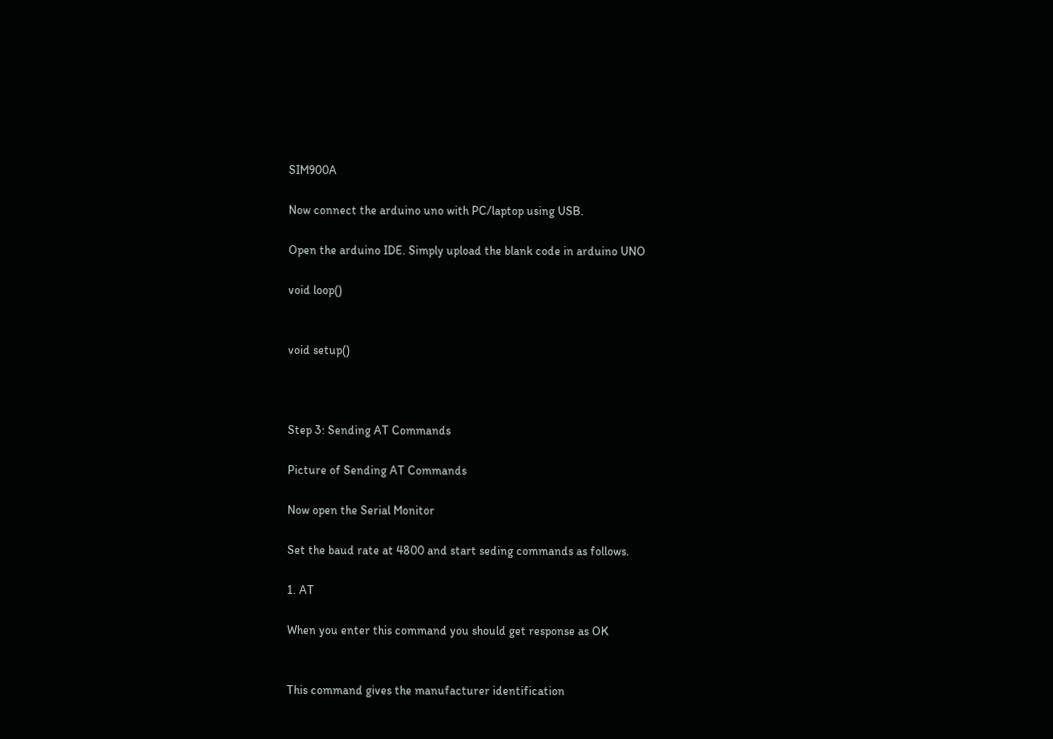SIM900A

Now connect the arduino uno with PC/laptop using USB.

Open the arduino IDE. Simply upload the blank code in arduino UNO

void loop()


void setup()



Step 3: Sending AT Commands

Picture of Sending AT Commands

Now open the Serial Monitor

Set the baud rate at 4800 and start seding commands as follows.

1. AT

When you enter this command you should get response as OK


This command gives the manufacturer identification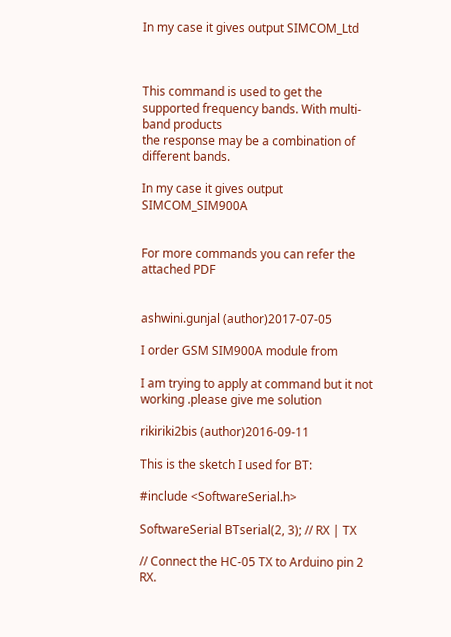In my case it gives output SIMCOM_Ltd



This command is used to get the supported frequency bands. With multi-band products
the response may be a combination of different bands.

In my case it gives output SIMCOM_SIM900A


For more commands you can refer the attached PDF


ashwini.gunjal (author)2017-07-05

I order GSM SIM900A module from

I am trying to apply at command but it not working .please give me solution

rikiriki2bis (author)2016-09-11

This is the sketch I used for BT:

#include <SoftwareSerial.h>

SoftwareSerial BTserial(2, 3); // RX | TX

// Connect the HC-05 TX to Arduino pin 2 RX.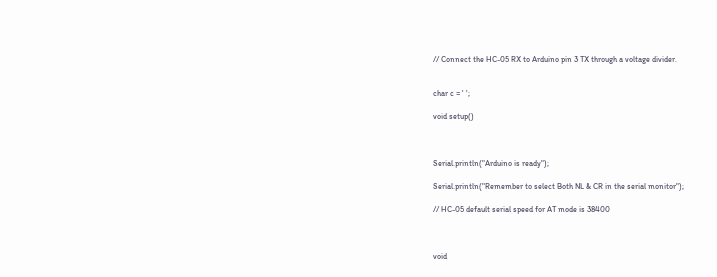// Connect the HC-05 RX to Arduino pin 3 TX through a voltage divider.


char c = ' ';

void setup()



Serial.println("Arduino is ready");

Serial.println("Remember to select Both NL & CR in the serial monitor");

// HC-05 default serial speed for AT mode is 38400



void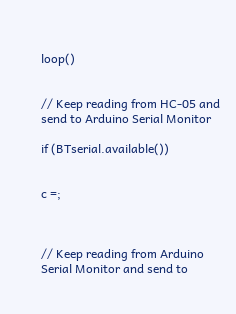loop()


// Keep reading from HC-05 and send to Arduino Serial Monitor

if (BTserial.available())


c =;



// Keep reading from Arduino Serial Monitor and send to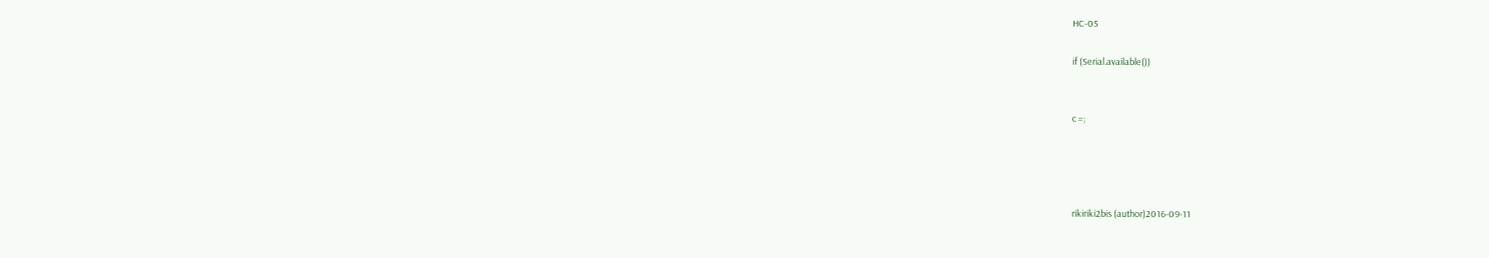HC-05

if (Serial.available())


c =;




rikiriki2bis (author)2016-09-11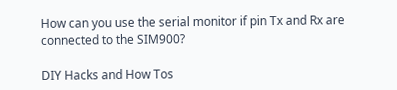How can you use the serial monitor if pin Tx and Rx are connected to the SIM900?

DIY Hacks and How Tos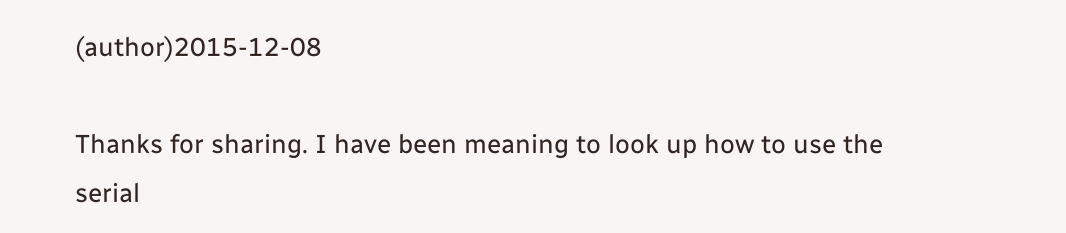(author)2015-12-08

Thanks for sharing. I have been meaning to look up how to use the serial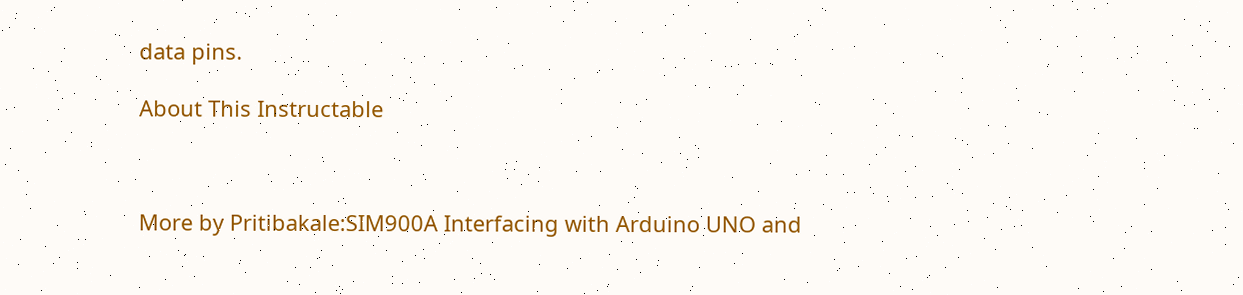data pins.

About This Instructable



More by Pritibakale:SIM900A Interfacing with Arduino UNO and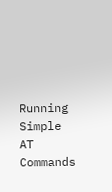Running Simple AT Commands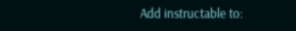Add instructable to: